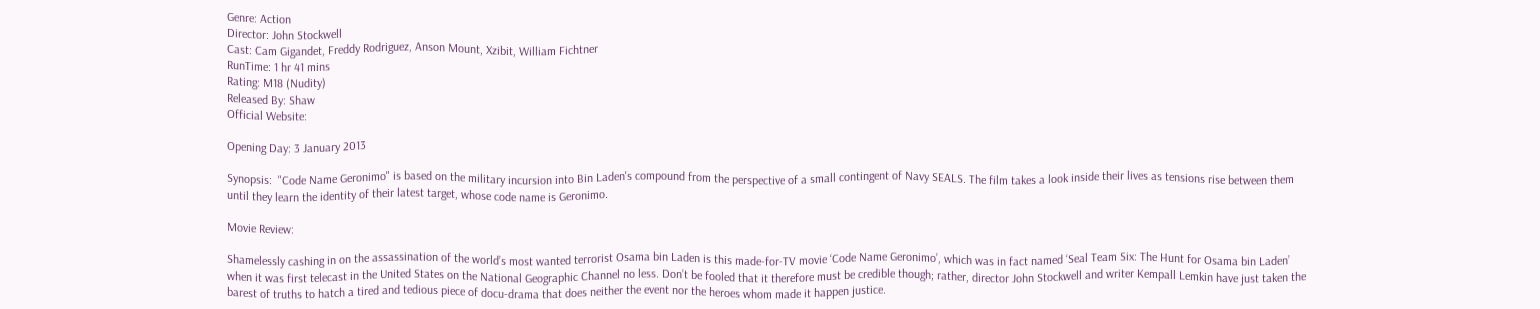Genre: Action
Director: John Stockwell
Cast: Cam Gigandet, Freddy Rodriguez, Anson Mount, Xzibit, William Fichtner
RunTime: 1 hr 41 mins
Rating: M18 (Nudity)
Released By: Shaw
Official Website:

Opening Day: 3 January 2013

Synopsis:  "Code Name Geronimo" is based on the military incursion into Bin Laden's compound from the perspective of a small contingent of Navy SEALS. The film takes a look inside their lives as tensions rise between them until they learn the identity of their latest target, whose code name is Geronimo.

Movie Review:

Shamelessly cashing in on the assassination of the world’s most wanted terrorist Osama bin Laden is this made-for-TV movie ‘Code Name Geronimo’, which was in fact named ‘Seal Team Six: The Hunt for Osama bin Laden’ when it was first telecast in the United States on the National Geographic Channel no less. Don’t be fooled that it therefore must be credible though; rather, director John Stockwell and writer Kempall Lemkin have just taken the barest of truths to hatch a tired and tedious piece of docu-drama that does neither the event nor the heroes whom made it happen justice.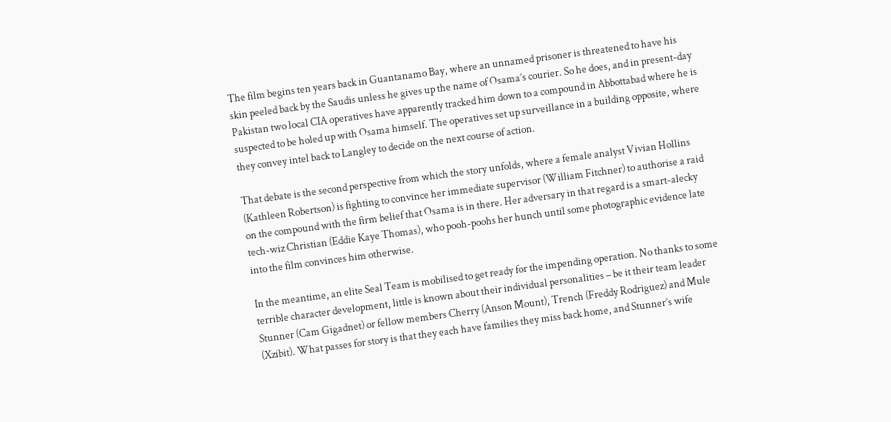The film begins ten years back in Guantanamo Bay, where an unnamed prisoner is threatened to have his skin peeled back by the Saudis unless he gives up the name of Osama’s courier. So he does, and in present-day Pakistan two local CIA operatives have apparently tracked him down to a compound in Abbottabad where he is suspected to be holed up with Osama himself. The operatives set up surveillance in a building opposite, where they convey intel back to Langley to decide on the next course of action.

That debate is the second perspective from which the story unfolds, where a female analyst Vivian Hollins (Kathleen Robertson) is fighting to convince her immediate supervisor (William Fitchner) to authorise a raid on the compound with the firm belief that Osama is in there. Her adversary in that regard is a smart-alecky tech-wiz Christian (Eddie Kaye Thomas), who pooh-poohs her hunch until some photographic evidence late into the film convinces him otherwise.

In the meantime, an elite Seal Team is mobilised to get ready for the impending operation. No thanks to some terrible character development, little is known about their individual personalities – be it their team leader Stunner (Cam Gigadnet) or fellow members Cherry (Anson Mount), Trench (Freddy Rodriguez) and Mule (Xzibit). What passes for story is that they each have families they miss back home, and Stunner’s wife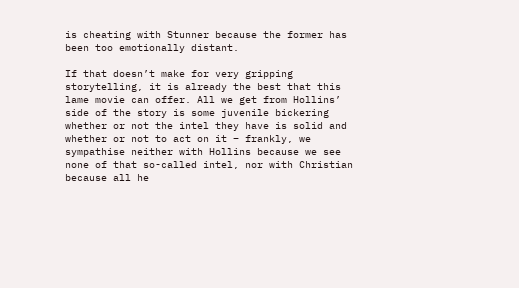is cheating with Stunner because the former has been too emotionally distant.

If that doesn’t make for very gripping storytelling, it is already the best that this lame movie can offer. All we get from Hollins’ side of the story is some juvenile bickering whether or not the intel they have is solid and whether or not to act on it – frankly, we sympathise neither with Hollins because we see none of that so-called intel, nor with Christian because all he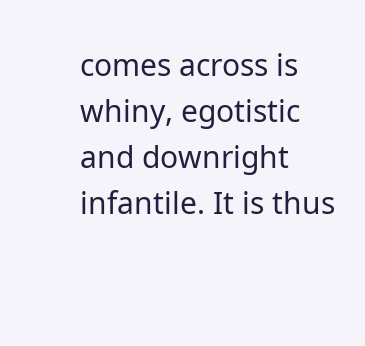comes across is whiny, egotistic and downright infantile. It is thus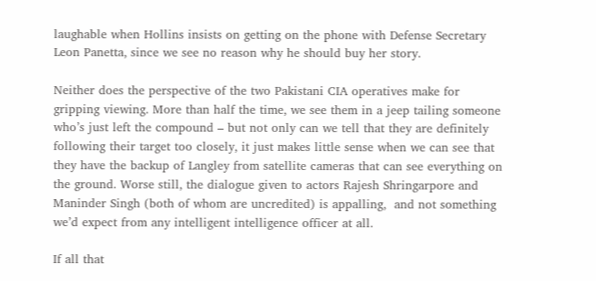laughable when Hollins insists on getting on the phone with Defense Secretary Leon Panetta, since we see no reason why he should buy her story.

Neither does the perspective of the two Pakistani CIA operatives make for gripping viewing. More than half the time, we see them in a jeep tailing someone who’s just left the compound – but not only can we tell that they are definitely following their target too closely, it just makes little sense when we can see that they have the backup of Langley from satellite cameras that can see everything on the ground. Worse still, the dialogue given to actors Rajesh Shringarpore and Maninder Singh (both of whom are uncredited) is appalling,  and not something we’d expect from any intelligent intelligence officer at all.

If all that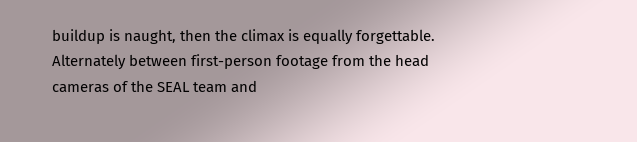buildup is naught, then the climax is equally forgettable. Alternately between first-person footage from the head cameras of the SEAL team and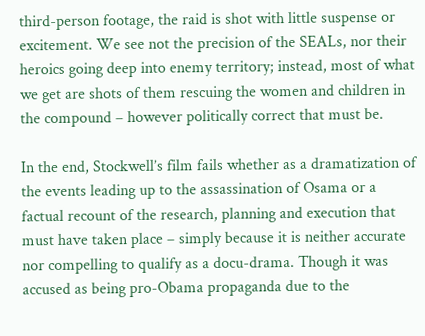third-person footage, the raid is shot with little suspense or excitement. We see not the precision of the SEALs, nor their heroics going deep into enemy territory; instead, most of what we get are shots of them rescuing the women and children in the compound – however politically correct that must be.

In the end, Stockwell’s film fails whether as a dramatization of the events leading up to the assassination of Osama or a factual recount of the research, planning and execution that must have taken place – simply because it is neither accurate nor compelling to qualify as a docu-drama. Though it was accused as being pro-Obama propaganda due to the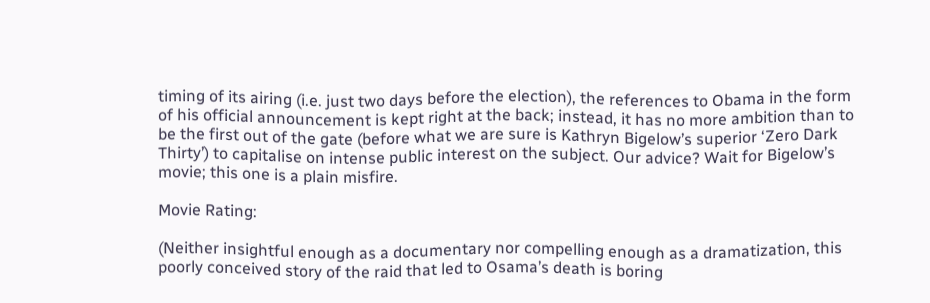timing of its airing (i.e. just two days before the election), the references to Obama in the form of his official announcement is kept right at the back; instead, it has no more ambition than to be the first out of the gate (before what we are sure is Kathryn Bigelow’s superior ‘Zero Dark Thirty’) to capitalise on intense public interest on the subject. Our advice? Wait for Bigelow’s movie; this one is a plain misfire.

Movie Rating:

(Neither insightful enough as a documentary nor compelling enough as a dramatization, this poorly conceived story of the raid that led to Osama’s death is boring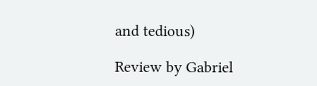and tedious)

Review by Gabriel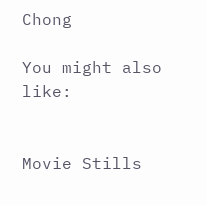Chong

You might also like:


Movie Stills